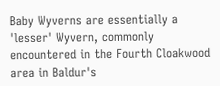Baby Wyverns are essentially a 'lesser' Wyvern, commonly encountered in the Fourth Cloakwood area in Baldur's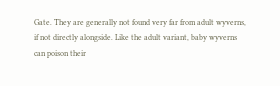Gate. They are generally not found very far from adult wyverns, if not directly alongside. Like the adult variant, baby wyverns can poison their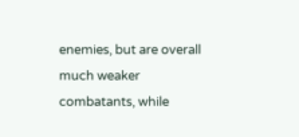enemies, but are overall much weaker combatants, while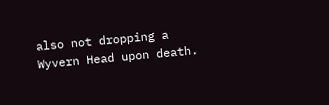also not dropping a Wyvern Head upon death.